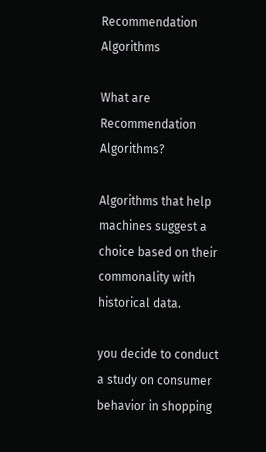Recommendation Algorithms

What are Recommendation Algorithms?

Algorithms that help machines suggest a choice based on their commonality with historical data.

you decide to conduct a study on consumer behavior in shopping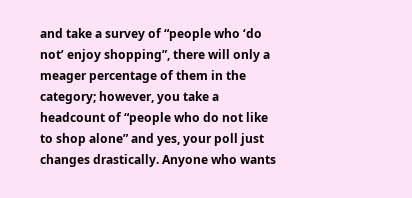and take a survey of “people who ‘do not’ enjoy shopping”, there will only a meager percentage of them in the category; however, you take a headcount of “people who do not like to shop alone” and yes, your poll just changes drastically. Anyone who wants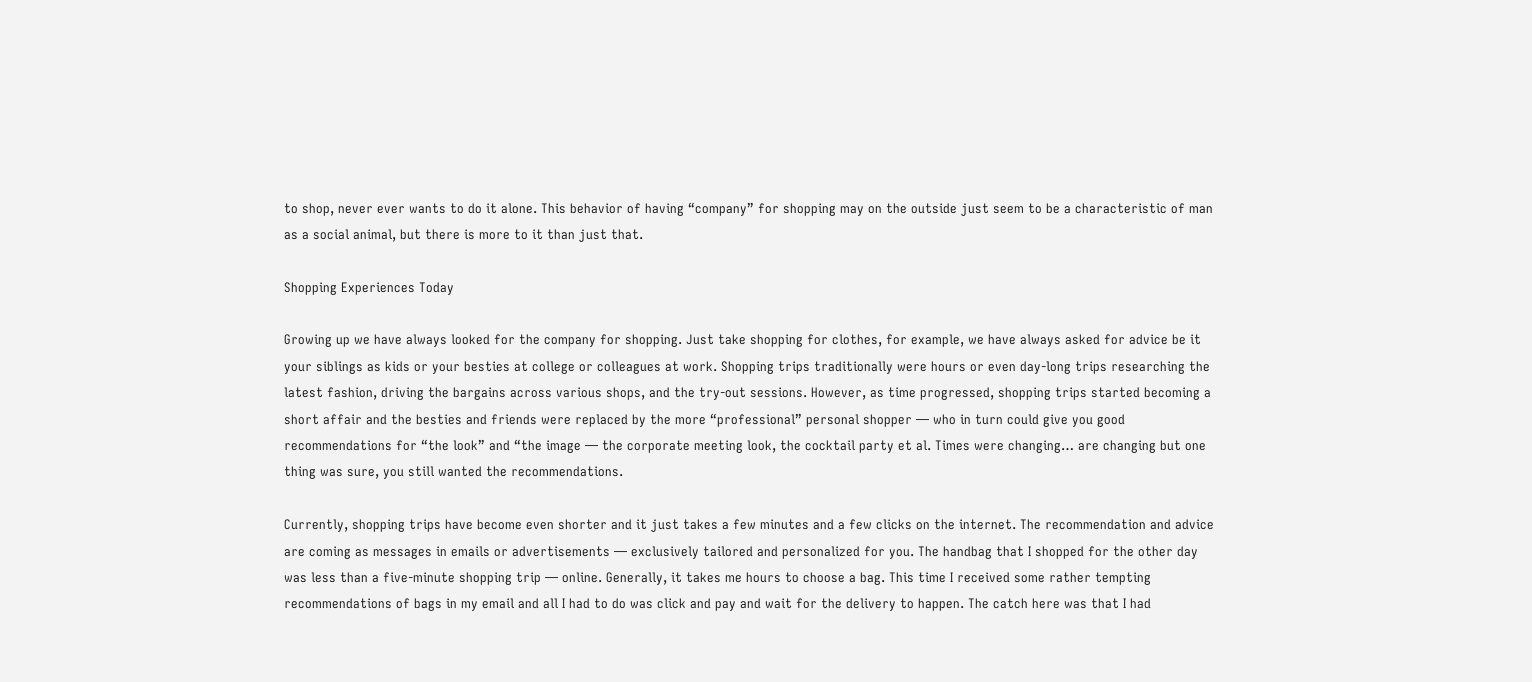to shop, never ever wants to do it alone. This behavior of having “company” for shopping may on the outside just seem to be a characteristic of man as a social animal, but there is more to it than just that.

Shopping Experiences Today

Growing up we have always looked for the company for shopping. Just take shopping for clothes, for example, we have always asked for advice be it your siblings as kids or your besties at college or colleagues at work. Shopping trips traditionally were hours or even day-long trips researching the latest fashion, driving the bargains across various shops, and the try-out sessions. However, as time progressed, shopping trips started becoming a short affair and the besties and friends were replaced by the more “professional” personal shopper — who in turn could give you good recommendations for “the look” and “the image — the corporate meeting look, the cocktail party et al. Times were changing… are changing but one thing was sure, you still wanted the recommendations.

Currently, shopping trips have become even shorter and it just takes a few minutes and a few clicks on the internet. The recommendation and advice are coming as messages in emails or advertisements — exclusively tailored and personalized for you. The handbag that I shopped for the other day was less than a five-minute shopping trip — online. Generally, it takes me hours to choose a bag. This time I received some rather tempting recommendations of bags in my email and all I had to do was click and pay and wait for the delivery to happen. The catch here was that I had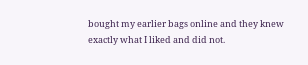bought my earlier bags online and they knew exactly what I liked and did not.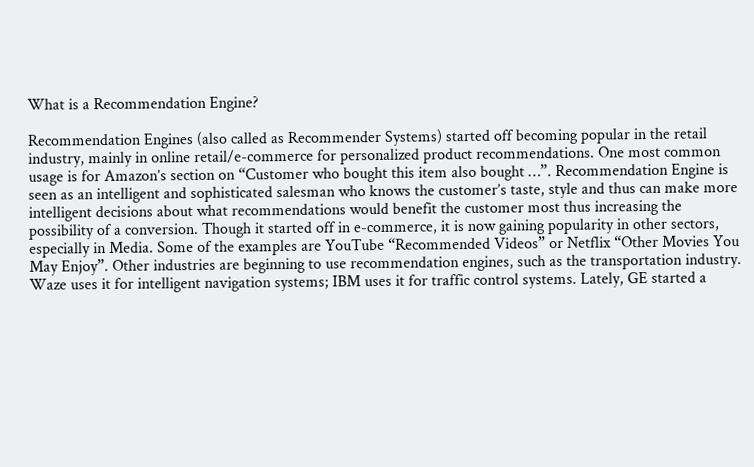What is a Recommendation Engine?

Recommendation Engines (also called as Recommender Systems) started off becoming popular in the retail industry, mainly in online retail/e-commerce for personalized product recommendations. One most common usage is for Amazon’s section on “Customer who bought this item also bought …”. Recommendation Engine is seen as an intelligent and sophisticated salesman who knows the customer’s taste, style and thus can make more intelligent decisions about what recommendations would benefit the customer most thus increasing the possibility of a conversion. Though it started off in e-commerce, it is now gaining popularity in other sectors, especially in Media. Some of the examples are YouTube “Recommended Videos” or Netflix “Other Movies You May Enjoy”. Other industries are beginning to use recommendation engines, such as the transportation industry. Waze uses it for intelligent navigation systems; IBM uses it for traffic control systems. Lately, GE started a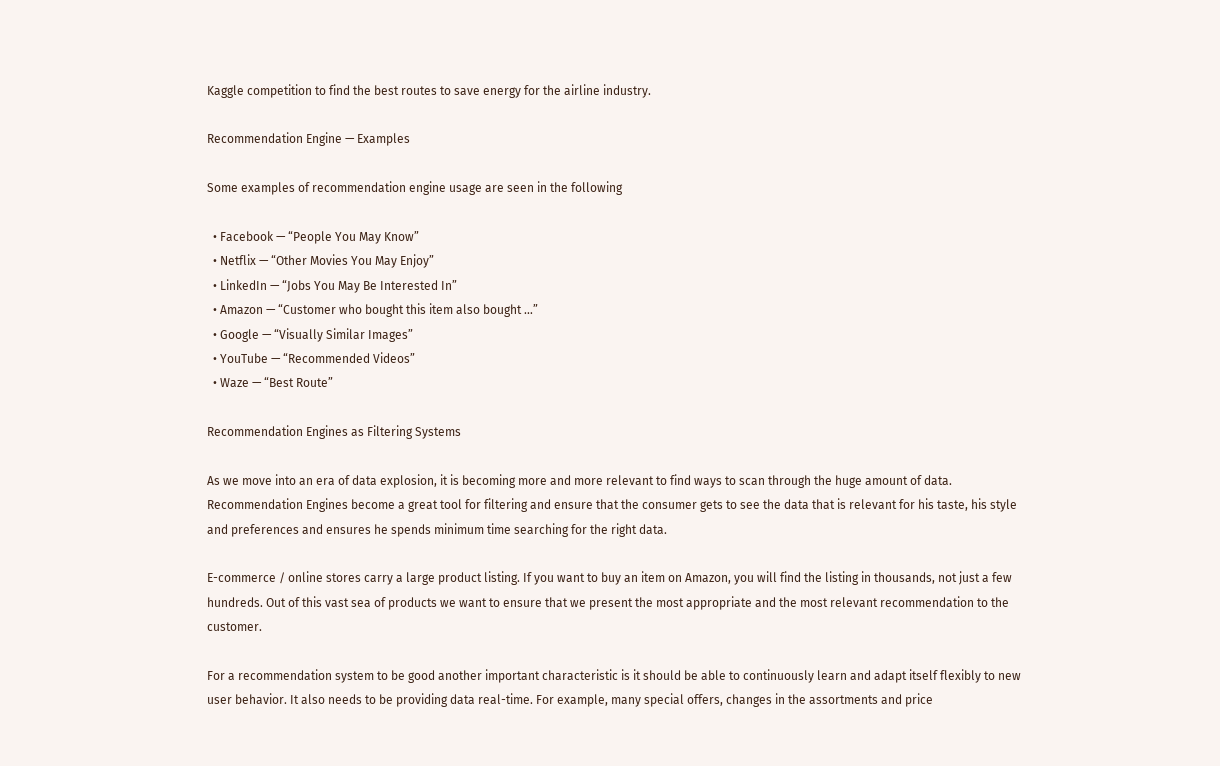Kaggle competition to find the best routes to save energy for the airline industry.

Recommendation Engine — Examples

Some examples of recommendation engine usage are seen in the following

  • Facebook — “People You May Know”
  • Netflix — “Other Movies You May Enjoy”
  • LinkedIn — “Jobs You May Be Interested In”
  • Amazon — “Customer who bought this item also bought …”
  • Google — “Visually Similar Images”
  • YouTube — “Recommended Videos”
  • Waze — “Best Route”

Recommendation Engines as Filtering Systems

As we move into an era of data explosion, it is becoming more and more relevant to find ways to scan through the huge amount of data. Recommendation Engines become a great tool for filtering and ensure that the consumer gets to see the data that is relevant for his taste, his style and preferences and ensures he spends minimum time searching for the right data.

E-commerce / online stores carry a large product listing. If you want to buy an item on Amazon, you will find the listing in thousands, not just a few hundreds. Out of this vast sea of products we want to ensure that we present the most appropriate and the most relevant recommendation to the customer.

For a recommendation system to be good another important characteristic is it should be able to continuously learn and adapt itself flexibly to new user behavior. It also needs to be providing data real-time. For example, many special offers, changes in the assortments and price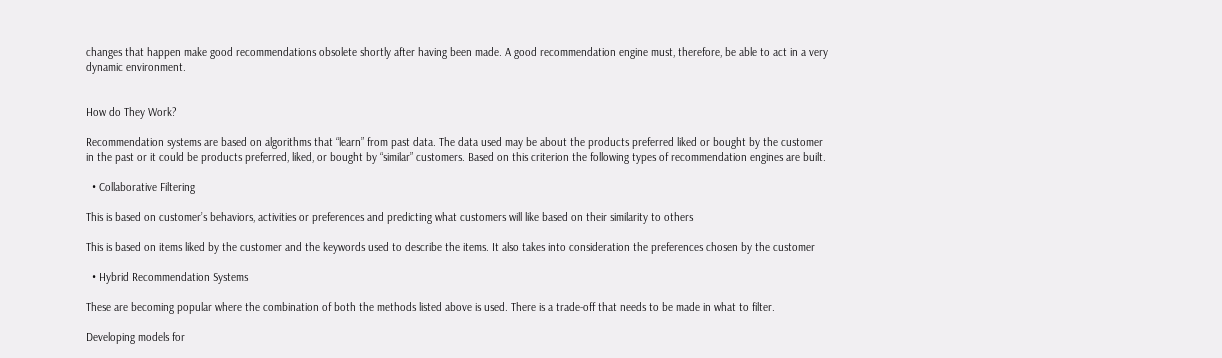changes that happen make good recommendations obsolete shortly after having been made. A good recommendation engine must, therefore, be able to act in a very dynamic environment.


How do They Work?

Recommendation systems are based on algorithms that “learn” from past data. The data used may be about the products preferred liked or bought by the customer in the past or it could be products preferred, liked, or bought by “similar” customers. Based on this criterion the following types of recommendation engines are built.

  • Collaborative Filtering

This is based on customer’s behaviors, activities or preferences and predicting what customers will like based on their similarity to others

This is based on items liked by the customer and the keywords used to describe the items. It also takes into consideration the preferences chosen by the customer

  • Hybrid Recommendation Systems

These are becoming popular where the combination of both the methods listed above is used. There is a trade-off that needs to be made in what to filter.

Developing models for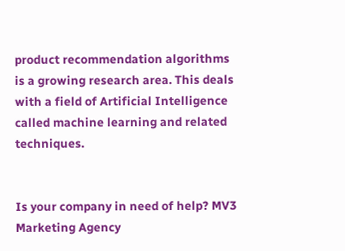product recommendation algorithms is a growing research area. This deals with a field of Artificial Intelligence called machine learning and related techniques.


Is your company in need of help? MV3 Marketing Agency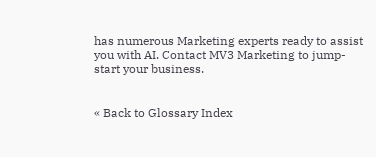has numerous Marketing experts ready to assist you with AI. Contact MV3 Marketing to jump-start your business.


« Back to Glossary Index